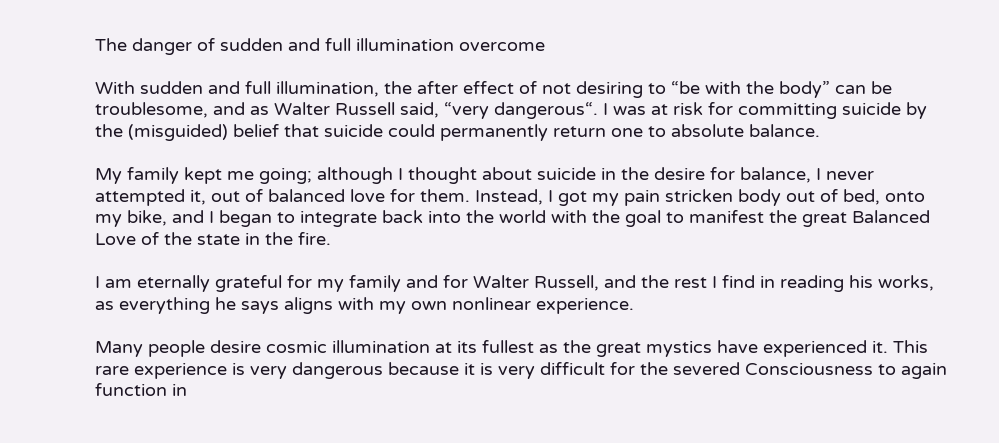The danger of sudden and full illumination overcome

With sudden and full illumination, the after effect of not desiring to “be with the body” can be troublesome, and as Walter Russell said, “very dangerous“. I was at risk for committing suicide by the (misguided) belief that suicide could permanently return one to absolute balance.

My family kept me going; although I thought about suicide in the desire for balance, I never attempted it, out of balanced love for them. Instead, I got my pain stricken body out of bed, onto my bike, and I began to integrate back into the world with the goal to manifest the great Balanced Love of the state in the fire.

I am eternally grateful for my family and for Walter Russell, and the rest I find in reading his works, as everything he says aligns with my own nonlinear experience.

Many people desire cosmic illumination at its fullest as the great mystics have experienced it. This rare experience is very dangerous because it is very difficult for the severed Consciousness to again function in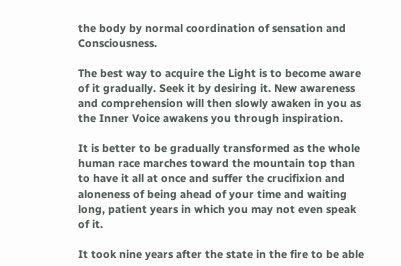the body by normal coordination of sensation and Consciousness.

The best way to acquire the Light is to become aware of it gradually. Seek it by desiring it. New awareness and comprehension will then slowly awaken in you as the Inner Voice awakens you through inspiration.

It is better to be gradually transformed as the whole human race marches toward the mountain top than to have it all at once and suffer the crucifixion and aloneness of being ahead of your time and waiting long, patient years in which you may not even speak of it.

It took nine years after the state in the fire to be able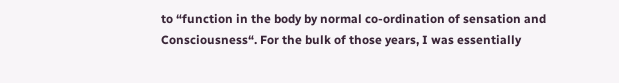to “function in the body by normal co-ordination of sensation and Consciousness“. For the bulk of those years, I was essentially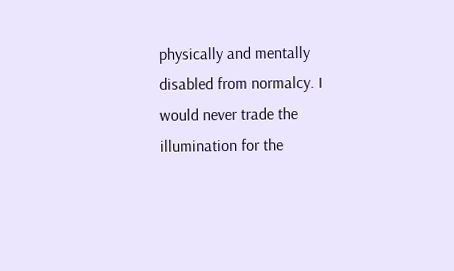physically and mentally disabled from normalcy. I would never trade the illumination for the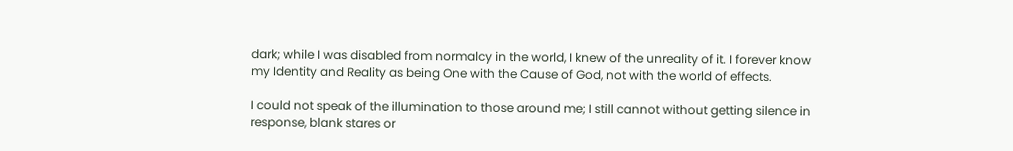dark; while I was disabled from normalcy in the world, I knew of the unreality of it. I forever know my Identity and Reality as being One with the Cause of God, not with the world of effects.

I could not speak of the illumination to those around me; I still cannot without getting silence in response, blank stares or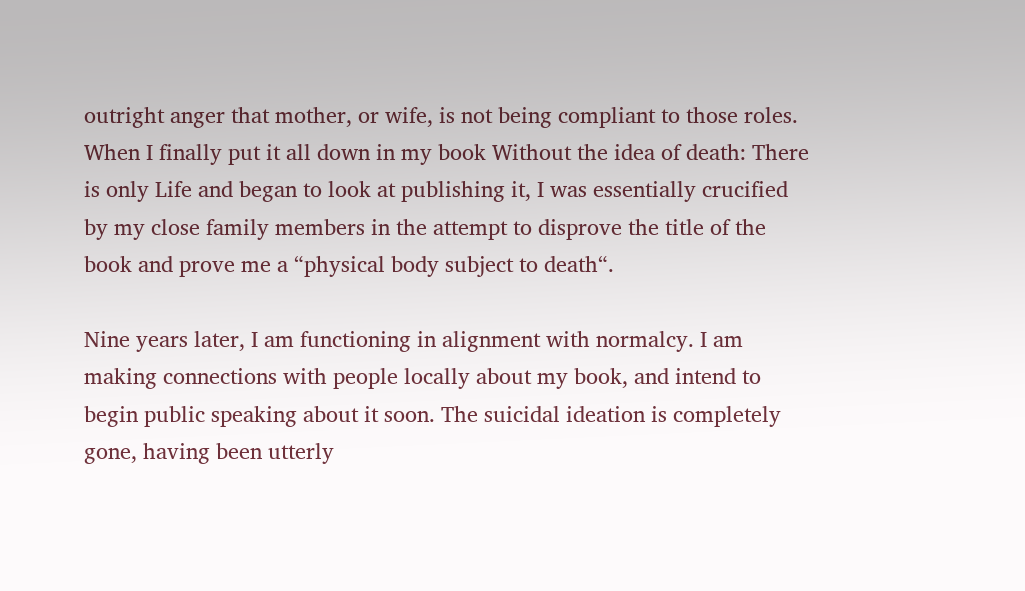outright anger that mother, or wife, is not being compliant to those roles. When I finally put it all down in my book Without the idea of death: There is only Life and began to look at publishing it, I was essentially crucified by my close family members in the attempt to disprove the title of the book and prove me a “physical body subject to death“.

Nine years later, I am functioning in alignment with normalcy. I am making connections with people locally about my book, and intend to begin public speaking about it soon. The suicidal ideation is completely gone, having been utterly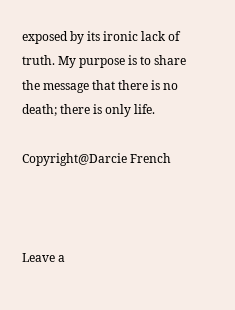exposed by its ironic lack of truth. My purpose is to share the message that there is no death; there is only life.

Copyright@Darcie French



Leave a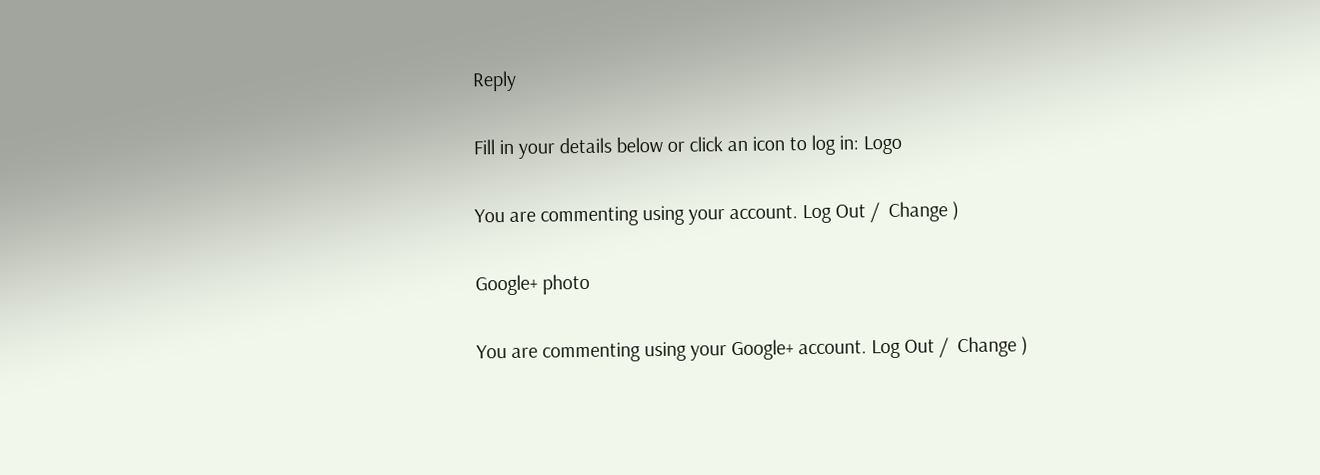Reply

Fill in your details below or click an icon to log in: Logo

You are commenting using your account. Log Out /  Change )

Google+ photo

You are commenting using your Google+ account. Log Out /  Change )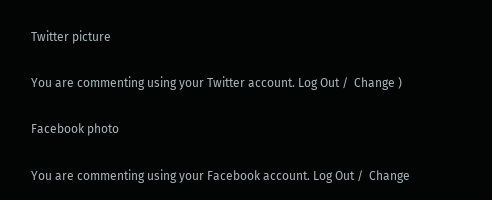Twitter picture

You are commenting using your Twitter account. Log Out /  Change )

Facebook photo

You are commenting using your Facebook account. Log Out /  Change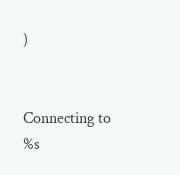)


Connecting to %s